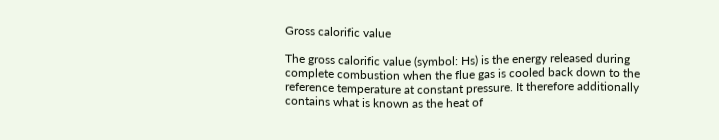Gross calorific value

The gross calorific value (symbol: Hs) is the energy released during complete combustion when the flue gas is cooled back down to the reference temperature at constant pressure. It therefore additionally contains what is known as the heat of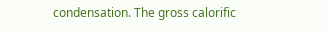condensation. The gross calorific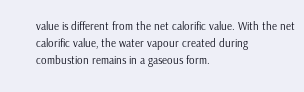value is different from the net calorific value. With the net calorific value, the water vapour created during combustion remains in a gaseous form.